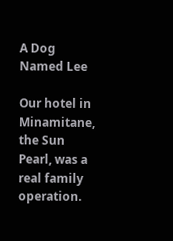A Dog Named Lee

Our hotel in Minamitane, the Sun Pearl, was a real family operation.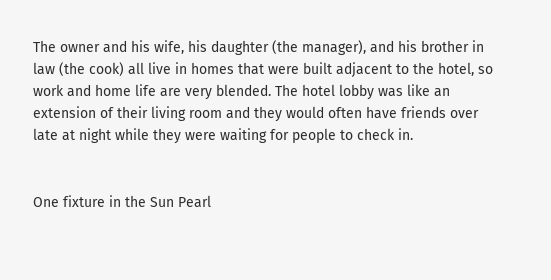The owner and his wife, his daughter (the manager), and his brother in law (the cook) all live in homes that were built adjacent to the hotel, so work and home life are very blended. The hotel lobby was like an extension of their living room and they would often have friends over late at night while they were waiting for people to check in.


One fixture in the Sun Pearl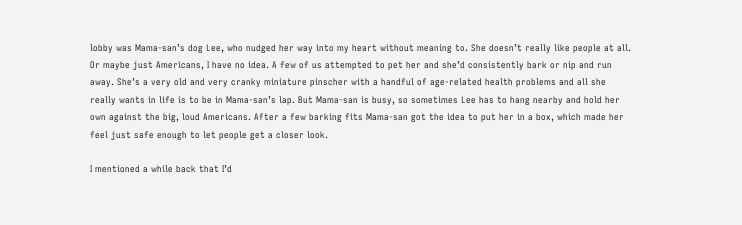lobby was Mama-san’s dog Lee, who nudged her way into my heart without meaning to. She doesn’t really like people at all. Or maybe just Americans, I have no idea. A few of us attempted to pet her and she’d consistently bark or nip and run away. She’s a very old and very cranky miniature pinscher with a handful of age-related health problems and all she really wants in life is to be in Mama-san’s lap. But Mama-san is busy, so sometimes Lee has to hang nearby and hold her own against the big, loud Americans. After a few barking fits Mama-san got the idea to put her in a box, which made her feel just safe enough to let people get a closer look.

I mentioned a while back that I’d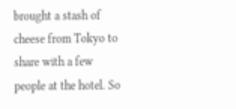brought a stash of cheese from Tokyo to share with a few people at the hotel. So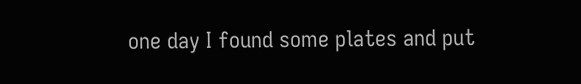one day I found some plates and put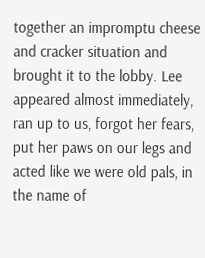together an impromptu cheese and cracker situation and brought it to the lobby. Lee appeared almost immediately, ran up to us, forgot her fears, put her paws on our legs and acted like we were old pals, in the name of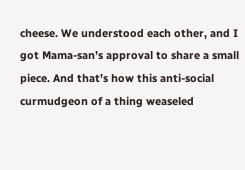cheese. We understood each other, and I got Mama-san’s approval to share a small piece. And that’s how this anti-social curmudgeon of a thing weaseled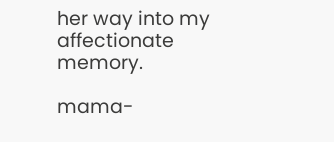her way into my affectionate memory.

mama-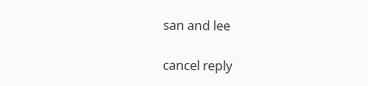san and lee

cancel reply